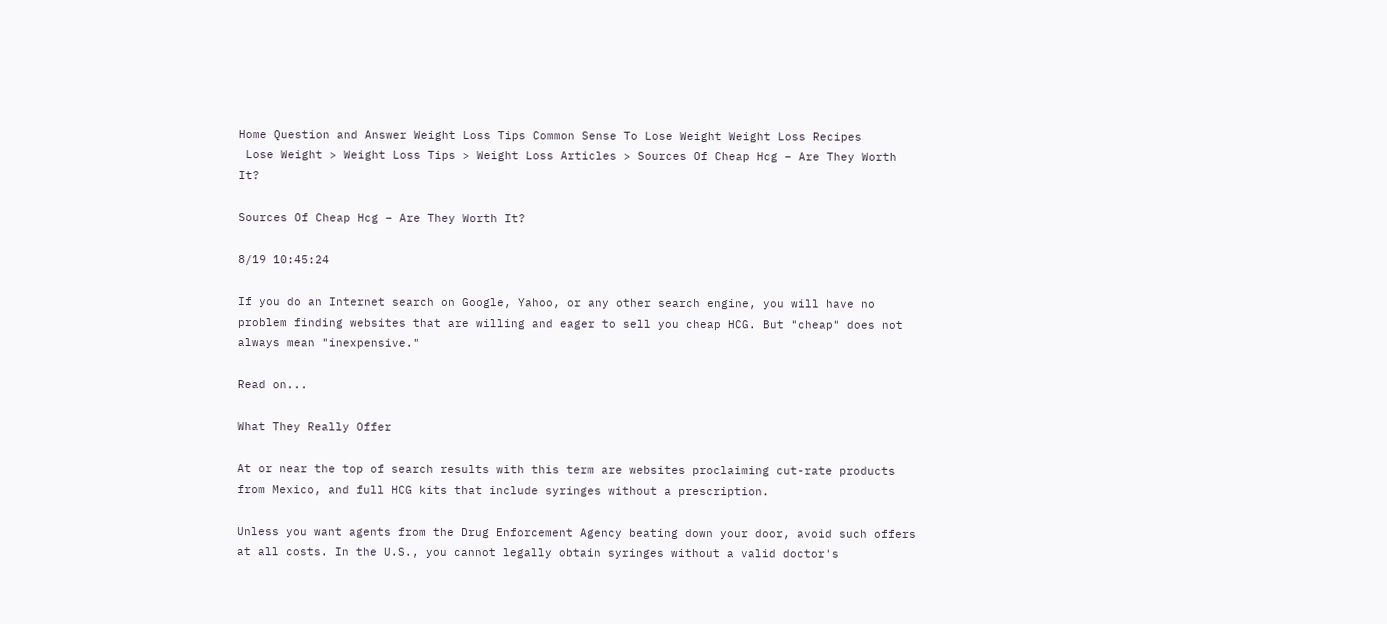Home Question and Answer Weight Loss Tips Common Sense To Lose Weight Weight Loss Recipes
 Lose Weight > Weight Loss Tips > Weight Loss Articles > Sources Of Cheap Hcg – Are They Worth It?

Sources Of Cheap Hcg – Are They Worth It?

8/19 10:45:24

If you do an Internet search on Google, Yahoo, or any other search engine, you will have no problem finding websites that are willing and eager to sell you cheap HCG. But "cheap" does not always mean "inexpensive."

Read on...

What They Really Offer

At or near the top of search results with this term are websites proclaiming cut-rate products from Mexico, and full HCG kits that include syringes without a prescription.

Unless you want agents from the Drug Enforcement Agency beating down your door, avoid such offers at all costs. In the U.S., you cannot legally obtain syringes without a valid doctor's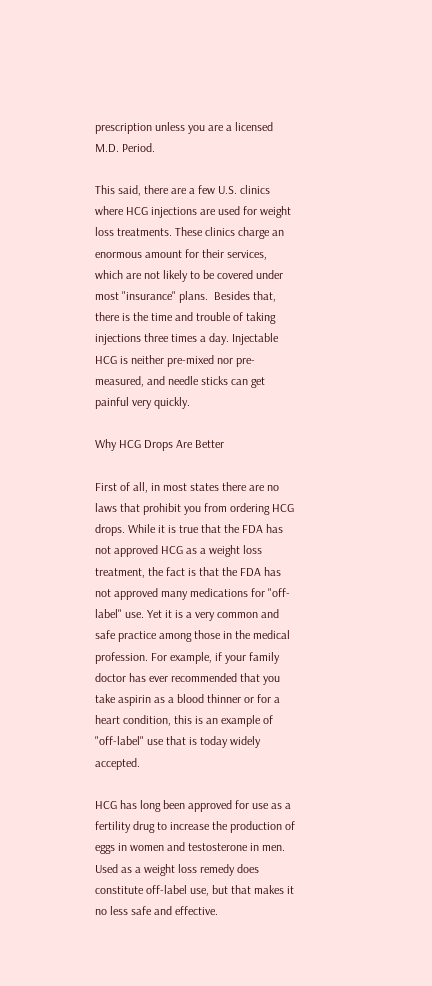prescription unless you are a licensed M.D. Period.

This said, there are a few U.S. clinics where HCG injections are used for weight loss treatments. These clinics charge an enormous amount for their services, which are not likely to be covered under most "insurance" plans.  Besides that, there is the time and trouble of taking injections three times a day. Injectable HCG is neither pre-mixed nor pre-measured, and needle sticks can get painful very quickly.

Why HCG Drops Are Better

First of all, in most states there are no laws that prohibit you from ordering HCG drops. While it is true that the FDA has not approved HCG as a weight loss treatment, the fact is that the FDA has not approved many medications for "off-label" use. Yet it is a very common and safe practice among those in the medical profession. For example, if your family doctor has ever recommended that you take aspirin as a blood thinner or for a heart condition, this is an example of "off-label" use that is today widely accepted.

HCG has long been approved for use as a fertility drug to increase the production of eggs in women and testosterone in men. Used as a weight loss remedy does constitute off-label use, but that makes it no less safe and effective.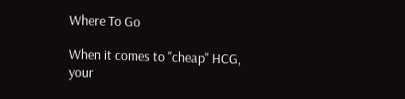Where To Go

When it comes to "cheap" HCG, your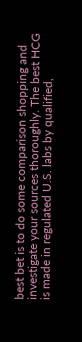best bet is to do some comparison shopping and investigate your sources thoroughly. The best HCG is made in regulated U.S. labs by qualified,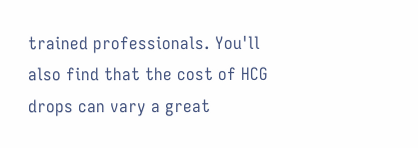trained professionals. You'll also find that the cost of HCG drops can vary a great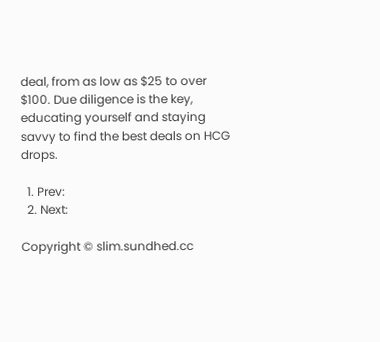deal, from as low as $25 to over $100. Due diligence is the key, educating yourself and staying savvy to find the best deals on HCG drops.

  1. Prev:
  2. Next:

Copyright © slim.sundhed.cc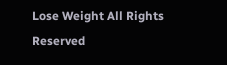Lose Weight All Rights Reserved